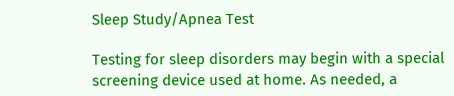Sleep Study/Apnea Test

Testing for sleep disorders may begin with a special screening device used at home. As needed, a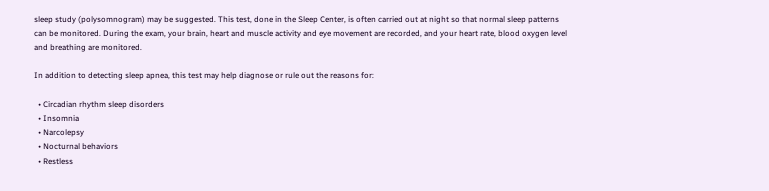sleep study (polysomnogram) may be suggested. This test, done in the Sleep Center, is often carried out at night so that normal sleep patterns can be monitored. During the exam, your brain, heart and muscle activity and eye movement are recorded, and your heart rate, blood oxygen level and breathing are monitored.

In addition to detecting sleep apnea, this test may help diagnose or rule out the reasons for:

  • Circadian rhythm sleep disorders
  • Insomnia
  • Narcolepsy
  • Nocturnal behaviors
  • Restless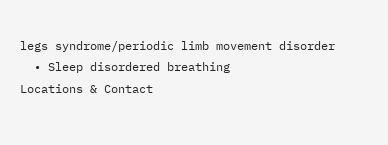legs syndrome/periodic limb movement disorder
  • Sleep disordered breathing
Locations & Contact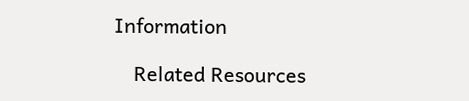Information

    Related Resources